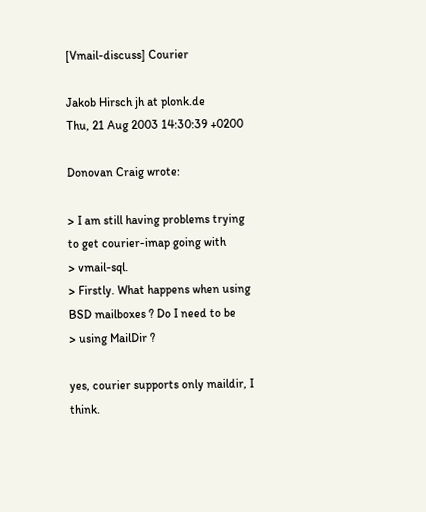[Vmail-discuss] Courier

Jakob Hirsch jh at plonk.de
Thu, 21 Aug 2003 14:30:39 +0200

Donovan Craig wrote:

> I am still having problems trying to get courier-imap going with
> vmail-sql.
> Firstly. What happens when using BSD mailboxes ? Do I need to be
> using MailDir ?

yes, courier supports only maildir, I think.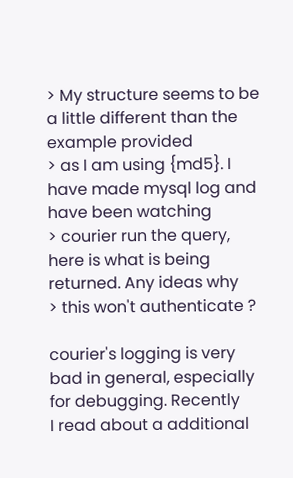> My structure seems to be a little different than the example provided
> as I am using {md5}. I have made mysql log and have been watching
> courier run the query, here is what is being returned. Any ideas why
> this won't authenticate ?

courier's logging is very bad in general, especially for debugging. Recently
I read about a additional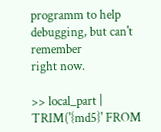programm to help debugging, but can't remember
right now.

>> local_part | TRIM('{md5}' FROM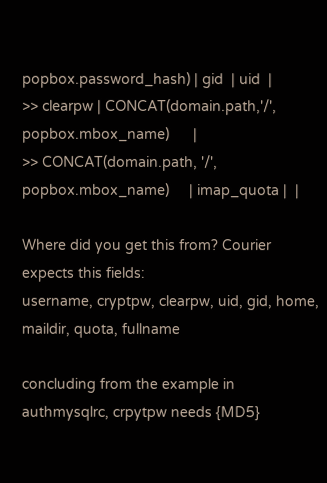popbox.password_hash) | gid  | uid  |
>> clearpw | CONCAT(domain.path,'/', popbox.mbox_name)      |
>> CONCAT(domain.path, '/', popbox.mbox_name)     | imap_quota |  |

Where did you get this from? Courier expects this fields:
username, cryptpw, clearpw, uid, gid, home, maildir, quota, fullname

concluding from the example in authmysqlrc, crpytpw needs {MD5}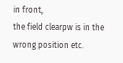in front,
the field clearpw is in the wrong position etc.